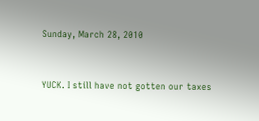Sunday, March 28, 2010


YUCK. I still have not gotten our taxes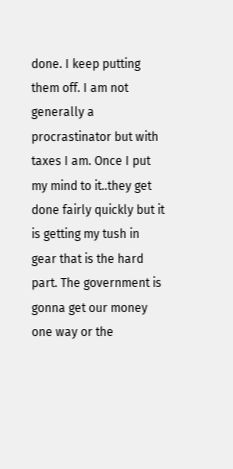done. I keep putting them off. I am not generally a procrastinator but with taxes I am. Once I put my mind to it..they get done fairly quickly but it is getting my tush in gear that is the hard part. The government is gonna get our money one way or the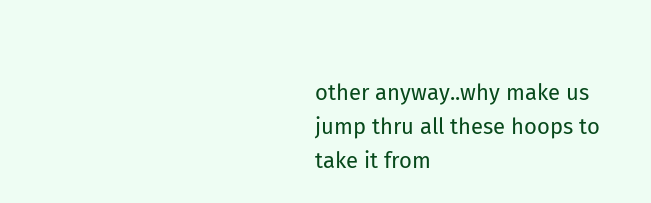other anyway..why make us jump thru all these hoops to take it from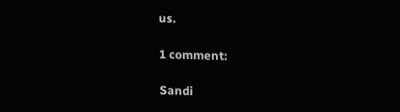us.

1 comment:

Sandi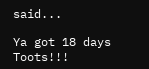said...

Ya got 18 days Toots!!!